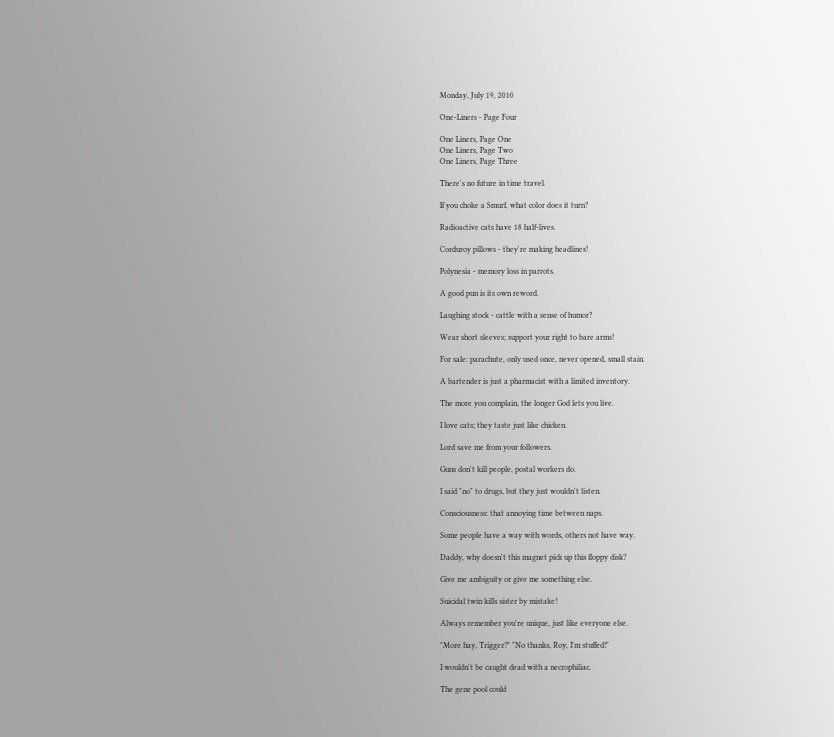Monday, July 19, 2010

One-Liners - Page Four

One Liners, Page One
One Liners, Page Two
One Liners, Page Three

There's no future in time travel.

If you choke a Smurf, what color does it turn?

Radioactive cats have 18 half-lives.

Corduroy pillows - they're making headlines!

Polynesia - memory loss in parrots.

A good pun is its own reword.

Laughing stock - cattle with a sense of humor?

Wear short sleeves; support your right to bare arms!

For sale: parachute, only used once, never opened, small stain.

A bartender is just a pharmacist with a limited inventory.

The more you complain, the longer God lets you live.

I love cats; they taste just like chicken.

Lord save me from your followers.

Guns don't kill people, postal workers do.

I said "no" to drugs, but they just wouldn't listen.

Consciousness: that annoying time between naps.

Some people have a way with words, others not have way.

Daddy, why doesn't this magnet pick up this floppy disk?

Give me ambiguity or give me something else.

Suicidal twin kills sister by mistake!

Always remember you're unique, just like everyone else.

"More hay, Trigger?" "No thanks, Roy, I'm stuffed!"

I wouldn't be caught dead with a necrophiliac.

The gene pool could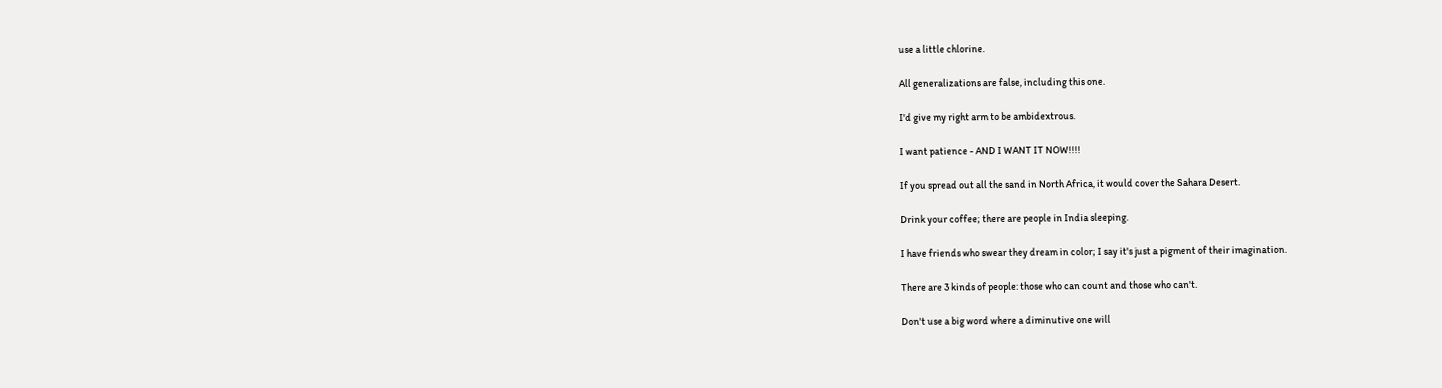use a little chlorine.

All generalizations are false, including this one.

I'd give my right arm to be ambidextrous.

I want patience - AND I WANT IT NOW!!!!

If you spread out all the sand in North Africa, it would cover the Sahara Desert.

Drink your coffee; there are people in India sleeping.

I have friends who swear they dream in color; I say it's just a pigment of their imagination.

There are 3 kinds of people: those who can count and those who can't.

Don't use a big word where a diminutive one will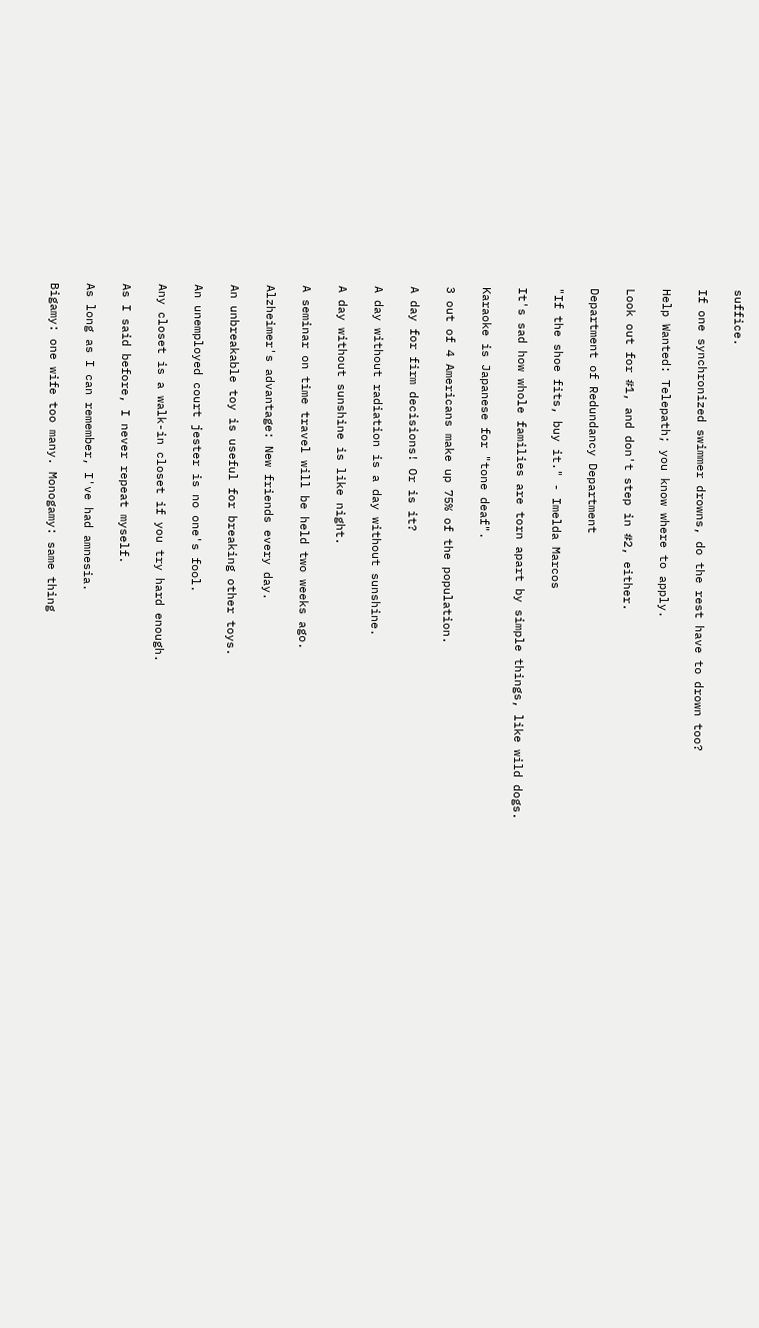suffice.

If one synchronized swimmer drowns, do the rest have to drown too?

Help Wanted: Telepath; you know where to apply.

Look out for #1, and don't step in #2, either.

Department of Redundancy Department

"If the shoe fits, buy it." - Imelda Marcos

It's sad how whole families are torn apart by simple things, like wild dogs.

Karaoke is Japanese for "tone deaf".

3 out of 4 Americans make up 75% of the population.

A day for firm decisions! Or is it?

A day without radiation is a day without sunshine.

A day without sunshine is like night.

A seminar on time travel will be held two weeks ago.

Alzheimer's advantage: New friends every day.

An unbreakable toy is useful for breaking other toys.

An unemployed court jester is no one's fool.

Any closet is a walk-in closet if you try hard enough.

As I said before, I never repeat myself.

As long as I can remember, I've had amnesia.

Bigamy: one wife too many. Monogamy: same thing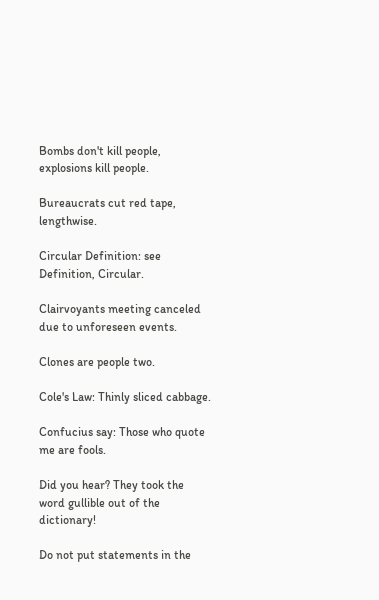Bombs don't kill people, explosions kill people.

Bureaucrats cut red tape, lengthwise.

Circular Definition: see Definition, Circular.

Clairvoyants meeting canceled due to unforeseen events.

Clones are people two.

Cole's Law: Thinly sliced cabbage.

Confucius say: Those who quote me are fools.

Did you hear? They took the word gullible out of the dictionary!

Do not put statements in the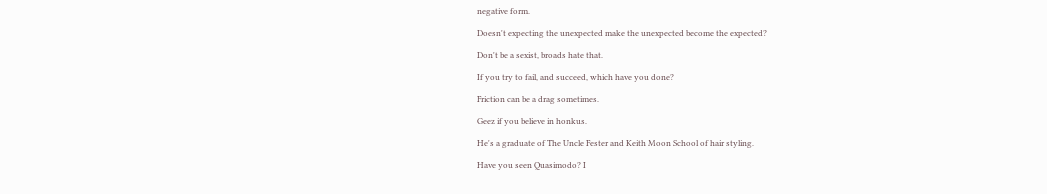negative form.

Doesn't expecting the unexpected make the unexpected become the expected?

Don't be a sexist, broads hate that.

If you try to fail, and succeed, which have you done?

Friction can be a drag sometimes.

Geez if you believe in honkus.

He's a graduate of The Uncle Fester and Keith Moon School of hair styling.

Have you seen Quasimodo? I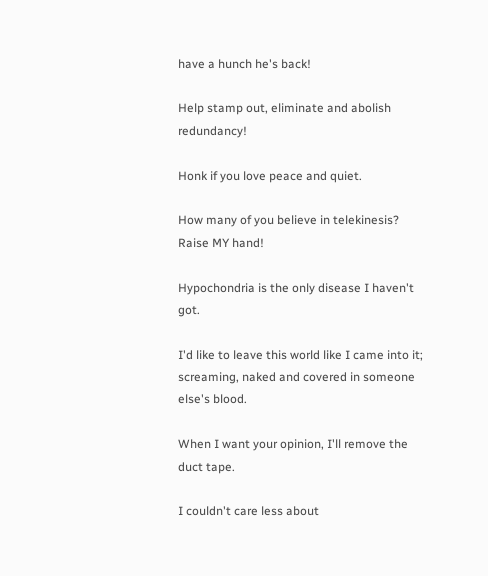have a hunch he's back!

Help stamp out, eliminate and abolish redundancy!

Honk if you love peace and quiet.

How many of you believe in telekinesis? Raise MY hand!

Hypochondria is the only disease I haven't got.

I'd like to leave this world like I came into it; screaming, naked and covered in someone else's blood.

When I want your opinion, I'll remove the duct tape.

I couldn't care less about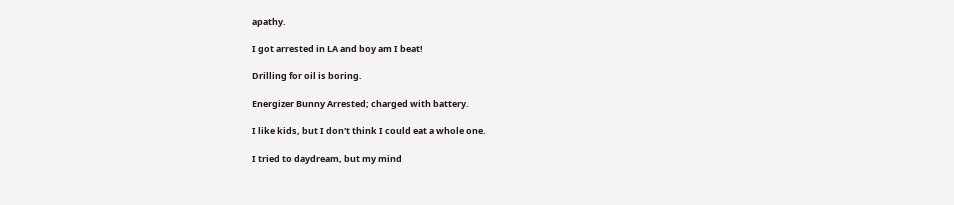apathy.

I got arrested in LA and boy am I beat!

Drilling for oil is boring.

Energizer Bunny Arrested; charged with battery.

I like kids, but I don't think I could eat a whole one.

I tried to daydream, but my mind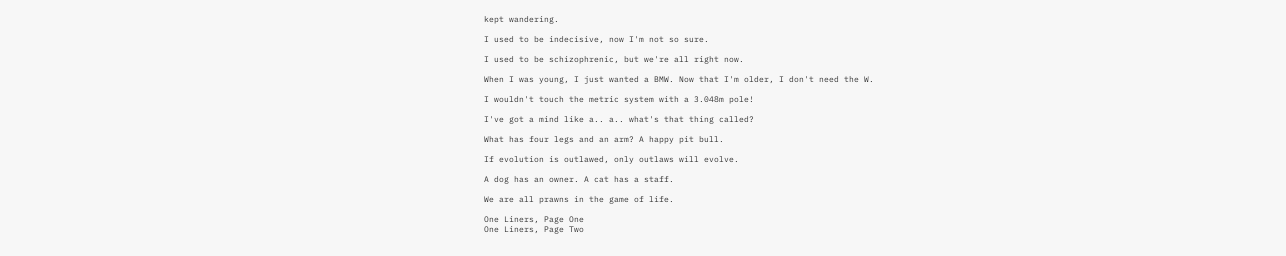kept wandering.

I used to be indecisive, now I'm not so sure.

I used to be schizophrenic, but we're all right now.

When I was young, I just wanted a BMW. Now that I'm older, I don't need the W.

I wouldn't touch the metric system with a 3.048m pole!

I've got a mind like a.. a.. what's that thing called?

What has four legs and an arm? A happy pit bull.

If evolution is outlawed, only outlaws will evolve.

A dog has an owner. A cat has a staff.

We are all prawns in the game of life.

One Liners, Page One
One Liners, Page Two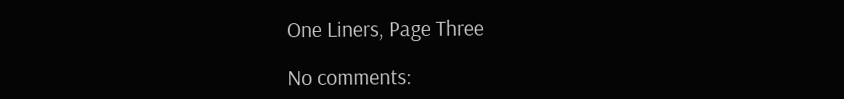One Liners, Page Three

No comments: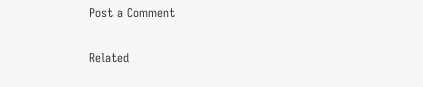Post a Comment

Related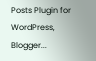Posts Plugin for WordPress, Blogger...